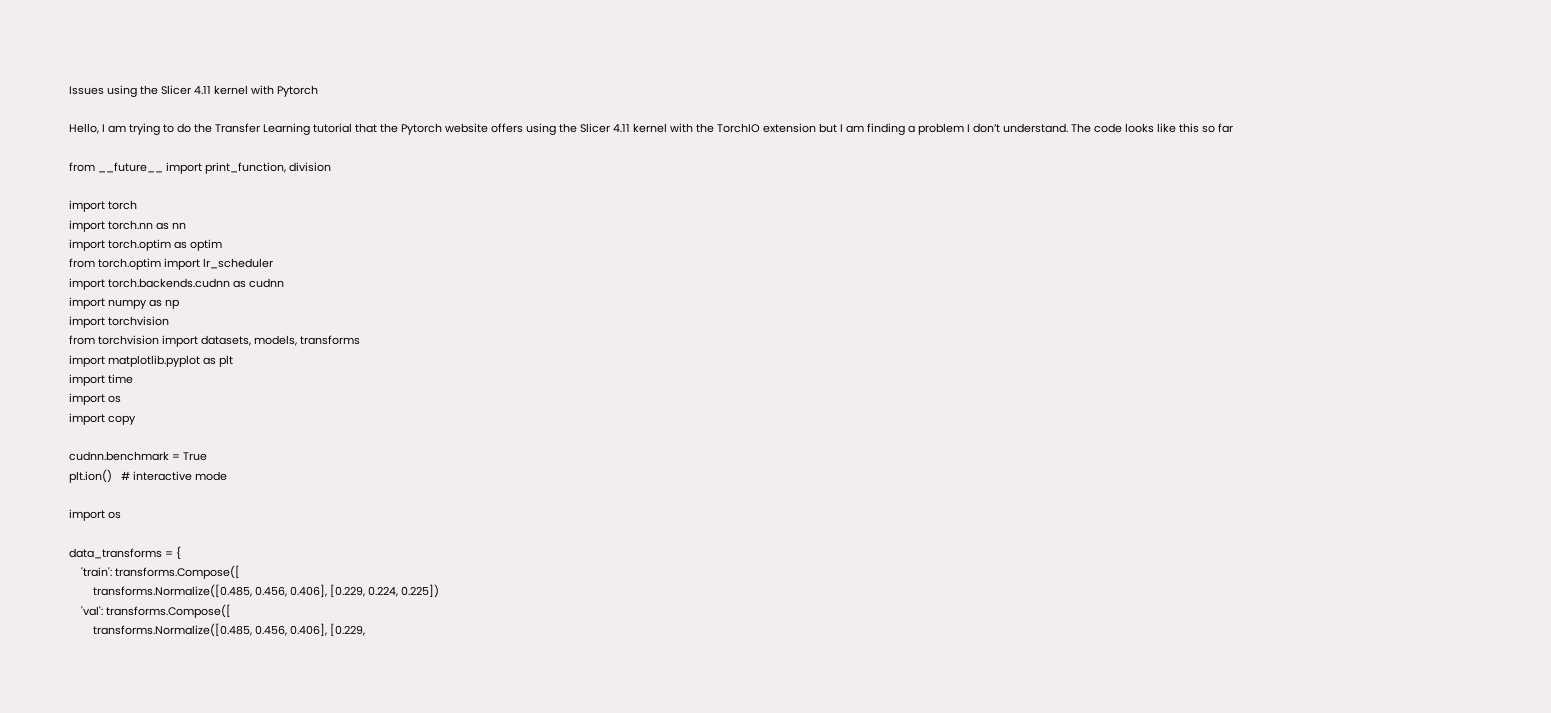Issues using the Slicer 4.11 kernel with Pytorch

Hello, I am trying to do the Transfer Learning tutorial that the Pytorch website offers using the Slicer 4.11 kernel with the TorchIO extension but I am finding a problem I don’t understand. The code looks like this so far

from __future__ import print_function, division

import torch
import torch.nn as nn
import torch.optim as optim
from torch.optim import lr_scheduler
import torch.backends.cudnn as cudnn
import numpy as np
import torchvision
from torchvision import datasets, models, transforms
import matplotlib.pyplot as plt
import time
import os
import copy

cudnn.benchmark = True
plt.ion()   # interactive mode

import os

data_transforms = {
    'train': transforms.Compose([
        transforms.Normalize([0.485, 0.456, 0.406], [0.229, 0.224, 0.225])
    'val': transforms.Compose([
        transforms.Normalize([0.485, 0.456, 0.406], [0.229,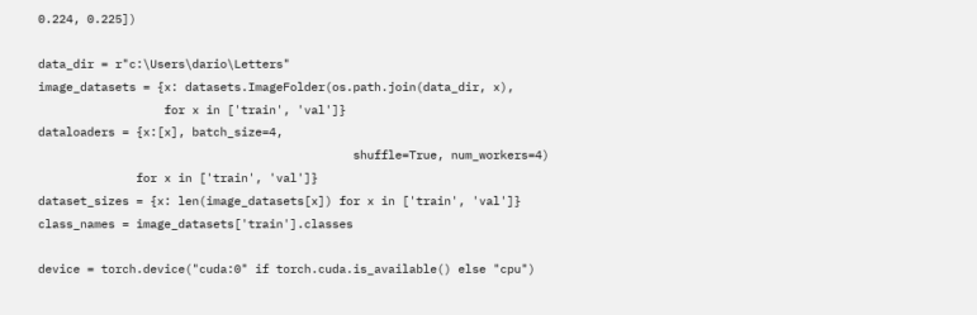0.224, 0.225])

data_dir = r"c:\Users\dario\Letters"
image_datasets = {x: datasets.ImageFolder(os.path.join(data_dir, x),
                  for x in ['train', 'val']}
dataloaders = {x:[x], batch_size=4,
                                             shuffle=True, num_workers=4)
              for x in ['train', 'val']}
dataset_sizes = {x: len(image_datasets[x]) for x in ['train', 'val']}
class_names = image_datasets['train'].classes

device = torch.device("cuda:0" if torch.cuda.is_available() else "cpu")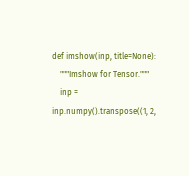def imshow(inp, title=None):
    """Imshow for Tensor."""
    inp = inp.numpy().transpose((1, 2,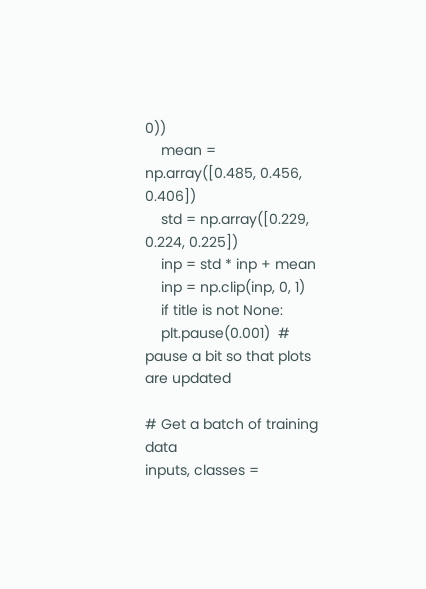0))
    mean = np.array([0.485, 0.456, 0.406])
    std = np.array([0.229, 0.224, 0.225])
    inp = std * inp + mean
    inp = np.clip(inp, 0, 1)
    if title is not None:
    plt.pause(0.001)  # pause a bit so that plots are updated

# Get a batch of training data
inputs, classes =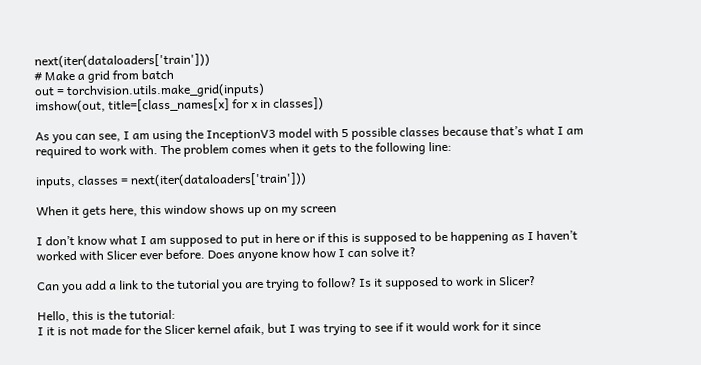next(iter(dataloaders['train']))
# Make a grid from batch
out = torchvision.utils.make_grid(inputs)
imshow(out, title=[class_names[x] for x in classes])

As you can see, I am using the InceptionV3 model with 5 possible classes because that’s what I am required to work with. The problem comes when it gets to the following line:

inputs, classes = next(iter(dataloaders['train']))

When it gets here, this window shows up on my screen

I don’t know what I am supposed to put in here or if this is supposed to be happening as I haven’t worked with Slicer ever before. Does anyone know how I can solve it?

Can you add a link to the tutorial you are trying to follow? Is it supposed to work in Slicer?

Hello, this is the tutorial:
I it is not made for the Slicer kernel afaik, but I was trying to see if it would work for it since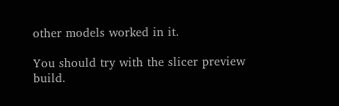other models worked in it.

You should try with the slicer preview build.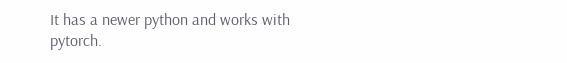It has a newer python and works with pytorch.